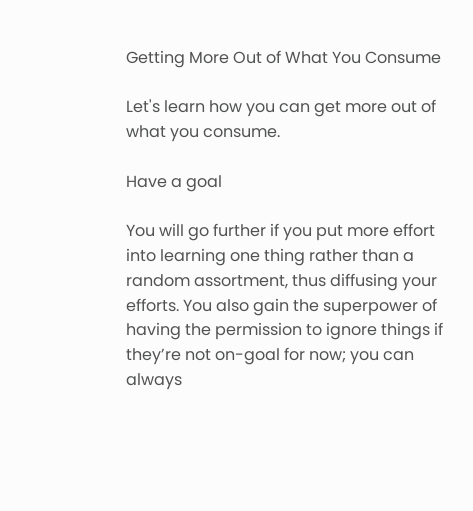Getting More Out of What You Consume

Let's learn how you can get more out of what you consume.

Have a goal

You will go further if you put more effort into learning one thing rather than a random assortment, thus diffusing your efforts. You also gain the superpower of having the permission to ignore things if they’re not on-goal for now; you can always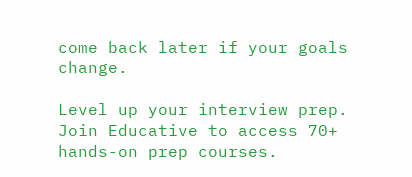come back later if your goals change.

Level up your interview prep. Join Educative to access 70+ hands-on prep courses.